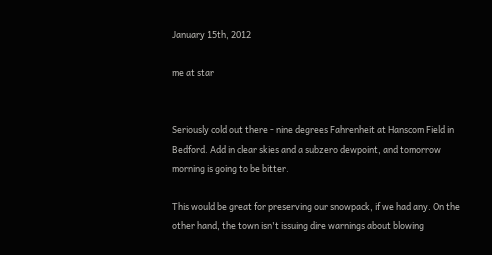January 15th, 2012

me at star


Seriously cold out there - nine degrees Fahrenheit at Hanscom Field in Bedford. Add in clear skies and a subzero dewpoint, and tomorrow morning is going to be bitter.

This would be great for preserving our snowpack, if we had any. On the other hand, the town isn't issuing dire warnings about blowing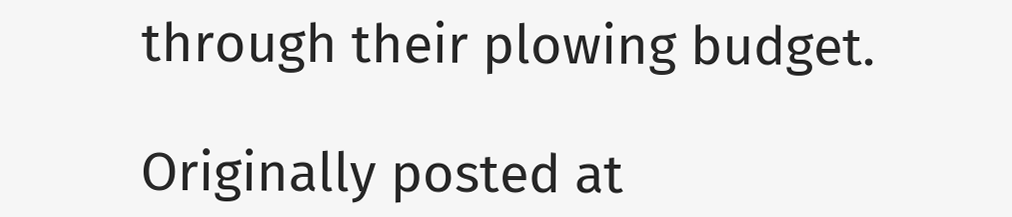through their plowing budget.

Originally posted at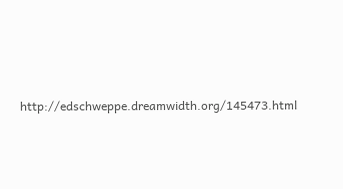http://edschweppe.dreamwidth.org/145473.html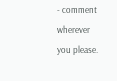- comment wherever you please.